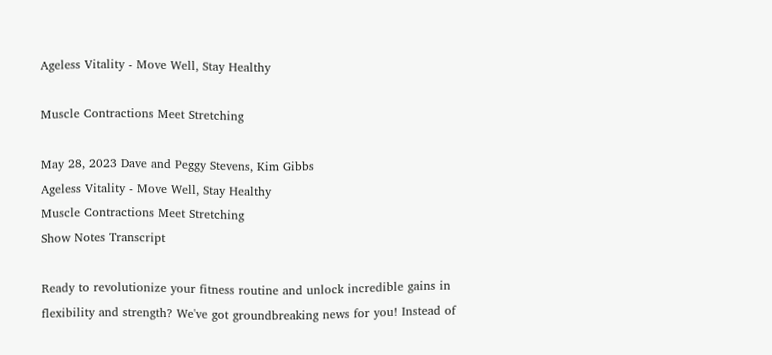Ageless Vitality - Move Well, Stay Healthy

Muscle Contractions Meet Stretching

May 28, 2023 Dave and Peggy Stevens, Kim Gibbs
Ageless Vitality - Move Well, Stay Healthy
Muscle Contractions Meet Stretching
Show Notes Transcript

Ready to revolutionize your fitness routine and unlock incredible gains in flexibility and strength? We've got groundbreaking news for you! Instead of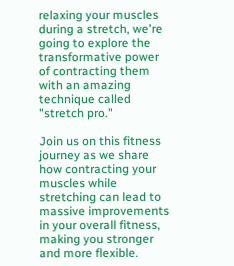relaxing your muscles during a stretch, we're going to explore the transformative power of contracting them with an amazing technique called "stretch pro."

Join us on this fitness journey as we share how contracting your muscles while stretching can lead to massive improvements in your overall fitness, making you stronger and more flexible.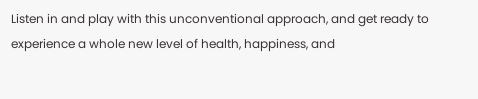Listen in and play with this unconventional approach, and get ready to experience a whole new level of health, happiness, and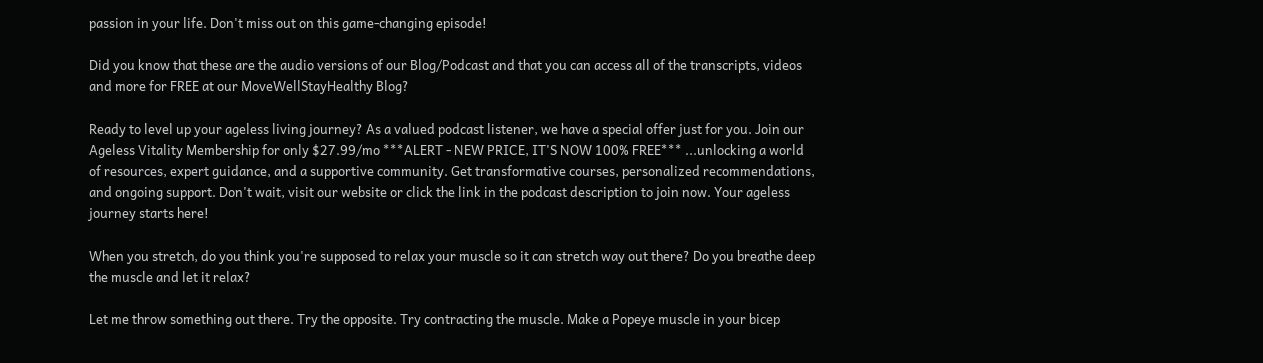passion in your life. Don't miss out on this game-changing episode!

Did you know that these are the audio versions of our Blog/Podcast and that you can access all of the transcripts, videos and more for FREE at our MoveWellStayHealthy Blog?

Ready to level up your ageless living journey? As a valued podcast listener, we have a special offer just for you. Join our Ageless Vitality Membership for only $27.99/mo ***ALERT - NEW PRICE, IT'S NOW 100% FREE*** ...unlocking a world of resources, expert guidance, and a supportive community. Get transformative courses, personalized recommendations, and ongoing support. Don't wait, visit our website or click the link in the podcast description to join now. Your ageless journey starts here!

When you stretch, do you think you're supposed to relax your muscle so it can stretch way out there? Do you breathe deep the muscle and let it relax?

Let me throw something out there. Try the opposite. Try contracting the muscle. Make a Popeye muscle in your bicep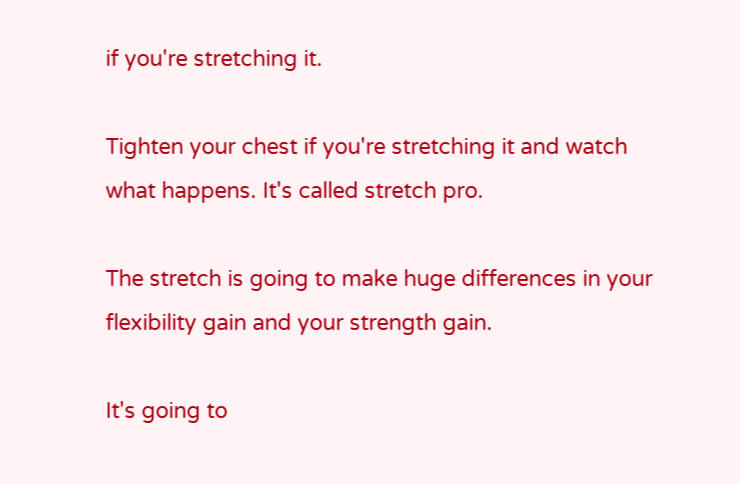if you're stretching it.

Tighten your chest if you're stretching it and watch what happens. It's called stretch pro.

The stretch is going to make huge differences in your flexibility gain and your strength gain.

It's going to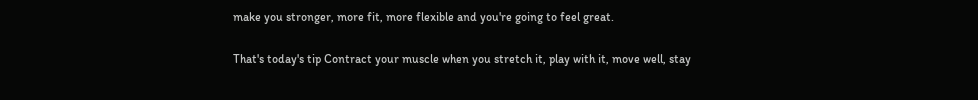make you stronger, more fit, more flexible and you're going to feel great.

That's today's tip Contract your muscle when you stretch it, play with it, move well, stay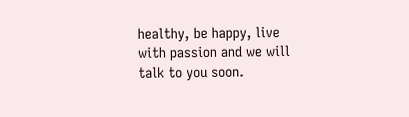healthy, be happy, live with passion and we will talk to you soon.